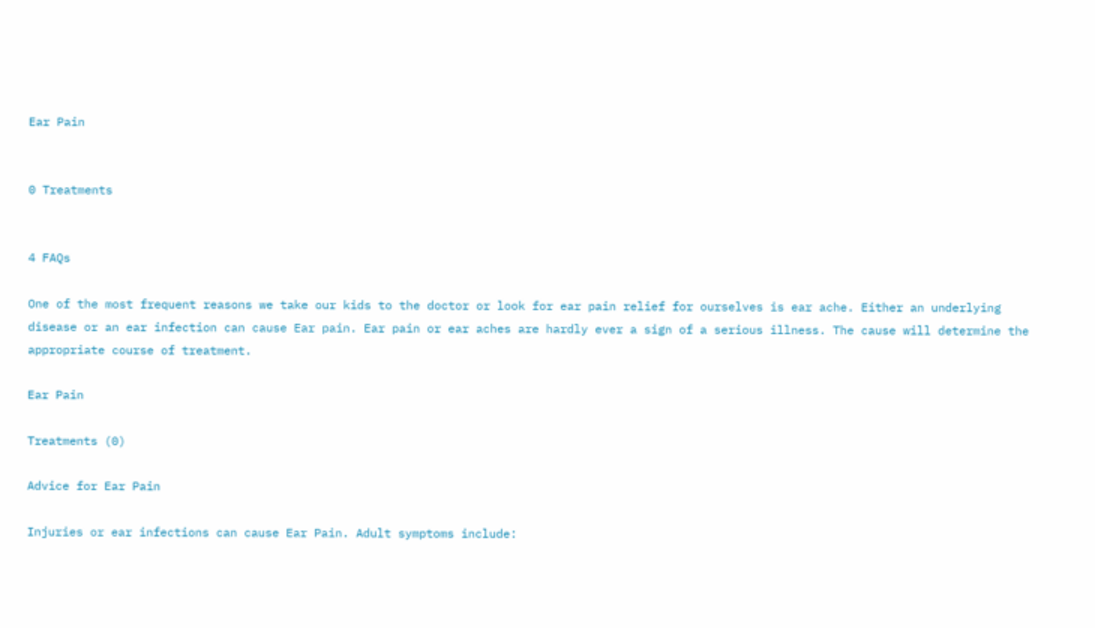Ear Pain


0 Treatments


4 FAQs

One of the most frequent reasons we take our kids to the doctor or look for ear pain relief for ourselves is ear ache. Either an underlying disease or an ear infection can cause Ear pain. Ear pain or ear aches are hardly ever a sign of a serious illness. The cause will determine the appropriate course of treatment.

Ear Pain

Treatments (0)

Advice for Ear Pain

Injuries or ear infections can cause Ear Pain. Adult symptoms include: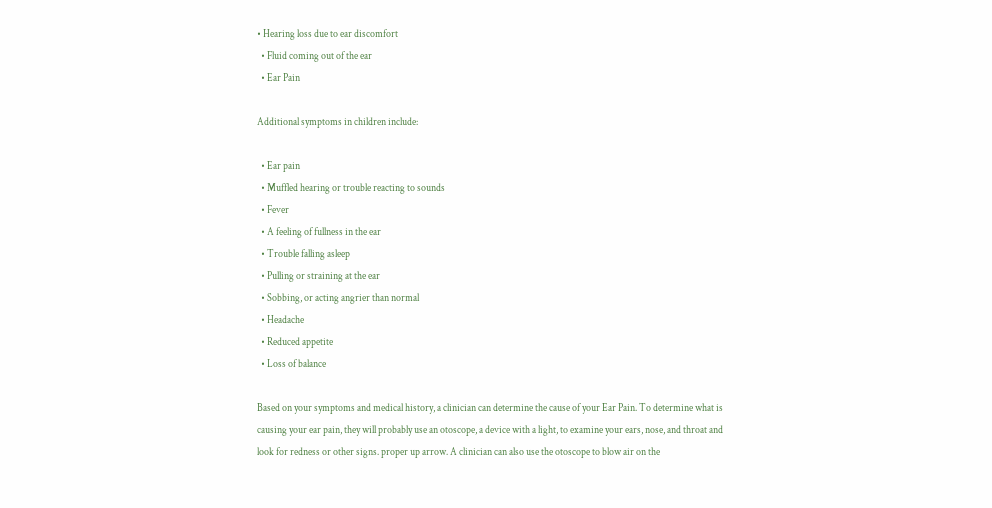• Hearing loss due to ear discomfort
  • Fluid coming out of the ear
  • Ear Pain

Additional symptoms in children include:

  • Ear pain
  • Muffled hearing or trouble reacting to sounds
  • Fever
  • A feeling of fullness in the ear
  • Trouble falling asleep
  • Pulling or straining at the ear
  • Sobbing, or acting angrier than normal
  • Headache
  • Reduced appetite
  • Loss of balance

Based on your symptoms and medical history, a clinician can determine the cause of your Ear Pain. To determine what is causing your ear pain, they will probably use an otoscope, a device with a light, to examine your ears, nose, and throat and look for redness or other signs. proper up arrow. A clinician can also use the otoscope to blow air on the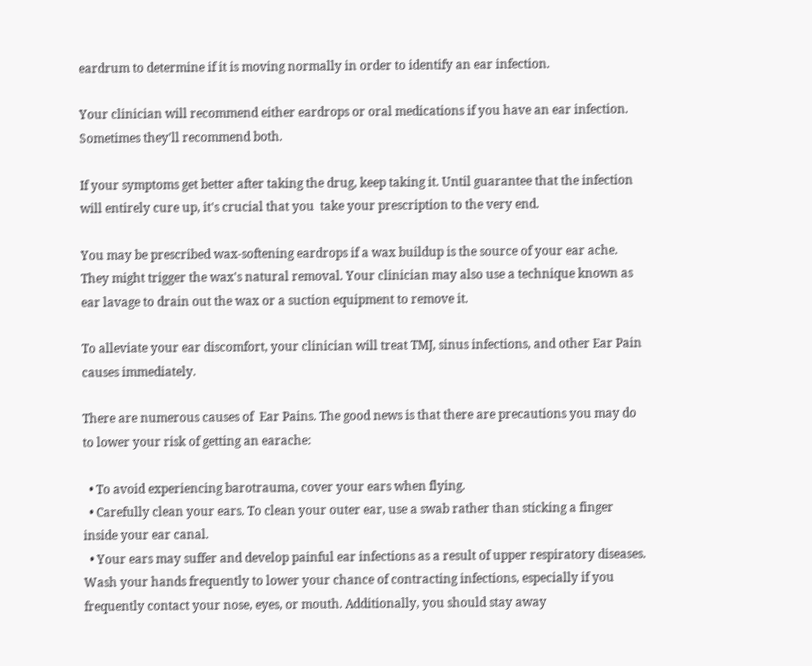eardrum to determine if it is moving normally in order to identify an ear infection.

Your clinician will recommend either eardrops or oral medications if you have an ear infection. Sometimes they'll recommend both.

If your symptoms get better after taking the drug, keep taking it. Until guarantee that the infection will entirely cure up, it's crucial that you  take your prescription to the very end.

You may be prescribed wax-softening eardrops if a wax buildup is the source of your ear ache. They might trigger the wax's natural removal. Your clinician may also use a technique known as ear lavage to drain out the wax or a suction equipment to remove it.

To alleviate your ear discomfort, your clinician will treat TMJ, sinus infections, and other Ear Pain causes immediately.

There are numerous causes of  Ear Pains. The good news is that there are precautions you may do to lower your risk of getting an earache:

  • To avoid experiencing barotrauma, cover your ears when flying.
  • Carefully clean your ears. To clean your outer ear, use a swab rather than sticking a finger inside your ear canal.
  • Your ears may suffer and develop painful ear infections as a result of upper respiratory diseases. Wash your hands frequently to lower your chance of contracting infections, especially if you frequently contact your nose, eyes, or mouth. Additionally, you should stay away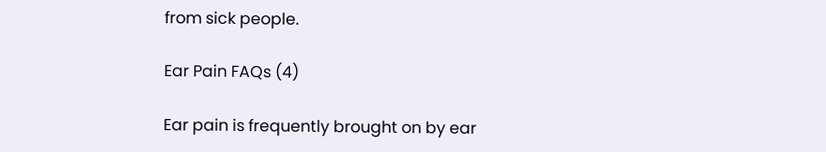from sick people.

Ear Pain FAQs (4)

Ear pain is frequently brought on by ear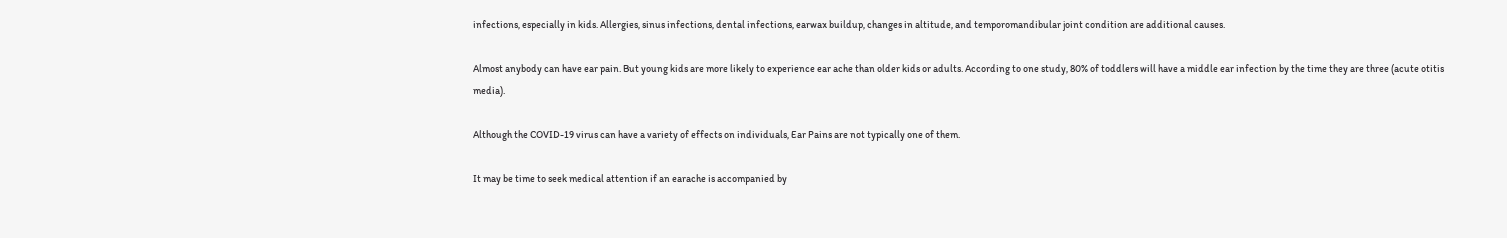infections, especially in kids. Allergies, sinus infections, dental infections, earwax buildup, changes in altitude, and temporomandibular joint condition are additional causes.

Almost anybody can have ear pain. But young kids are more likely to experience ear ache than older kids or adults. According to one study, 80% of toddlers will have a middle ear infection by the time they are three (acute otitis media).

Although the COVID-19 virus can have a variety of effects on individuals, Ear Pains are not typically one of them.

It may be time to seek medical attention if an earache is accompanied by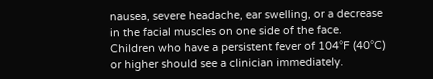nausea, severe headache, ear swelling, or a decrease in the facial muscles on one side of the face. Children who have a persistent fever of 104°F (40°C) or higher should see a clinician immediately.